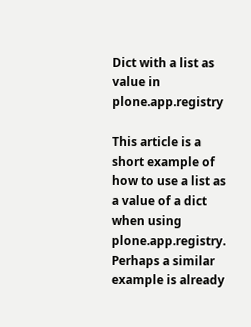Dict with a list as value in plone.app.registry

This article is a short example of how to use a list as a value of a dict when using plone.app.registry. Perhaps a similar example is already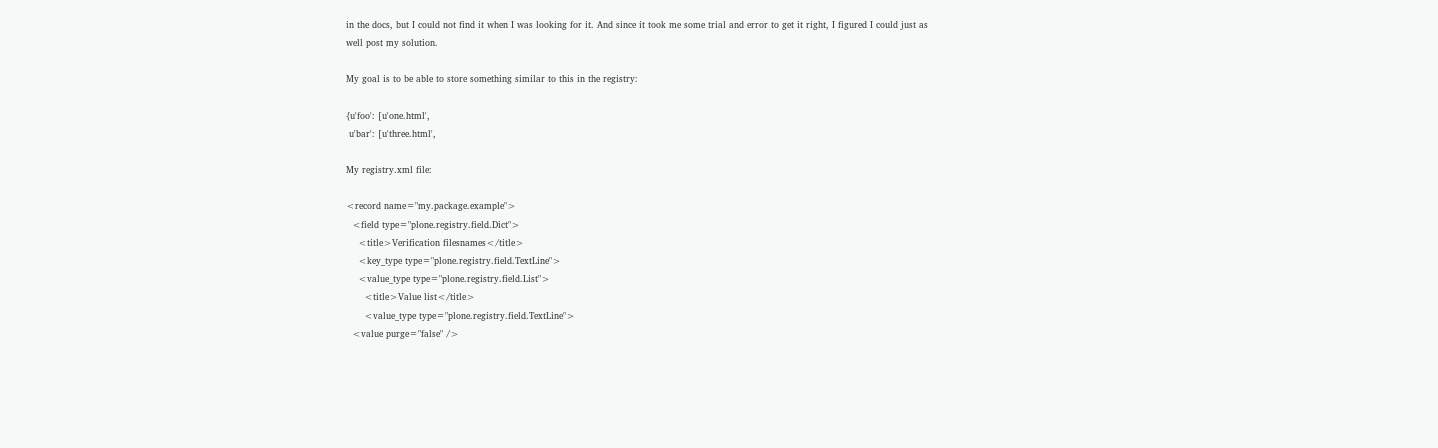in the docs, but I could not find it when I was looking for it. And since it took me some trial and error to get it right, I figured I could just as well post my solution.

My goal is to be able to store something similar to this in the registry:

{u'foo': [u'one.html',
 u'bar': [u'three.html',

My registry.xml file:

<record name="my.package.example">
  <field type="plone.registry.field.Dict">
    <title>Verification filesnames</title>
    <key_type type="plone.registry.field.TextLine">
    <value_type type="plone.registry.field.List">
      <title>Value list</title>
      <value_type type="plone.registry.field.TextLine">
  <value purge="false" />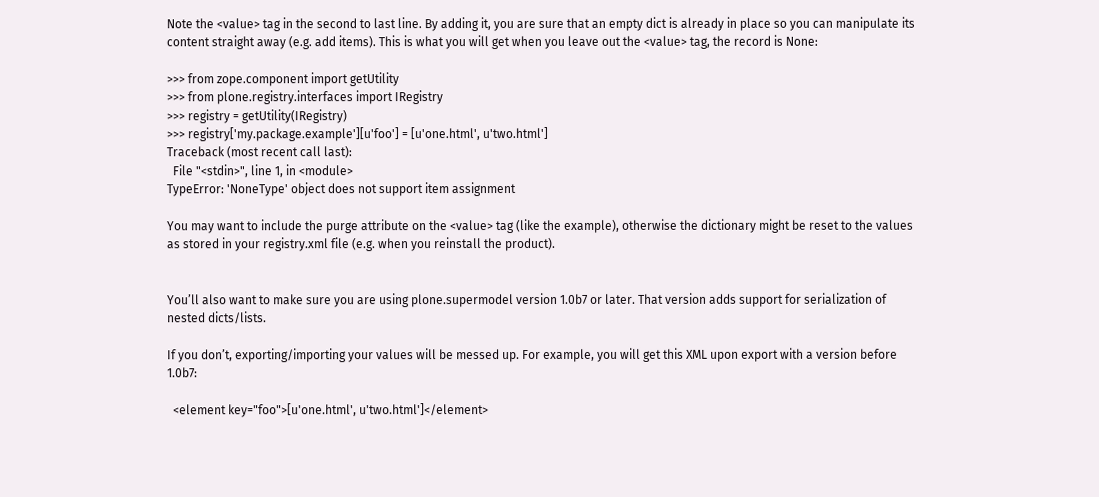Note the <value> tag in the second to last line. By adding it, you are sure that an empty dict is already in place so you can manipulate its content straight away (e.g. add items). This is what you will get when you leave out the <value> tag, the record is None:

>>> from zope.component import getUtility
>>> from plone.registry.interfaces import IRegistry
>>> registry = getUtility(IRegistry)
>>> registry['my.package.example'][u'foo'] = [u'one.html', u'two.html']
Traceback (most recent call last):
  File "<stdin>", line 1, in <module>
TypeError: 'NoneType' object does not support item assignment

You may want to include the purge attribute on the <value> tag (like the example), otherwise the dictionary might be reset to the values as stored in your registry.xml file (e.g. when you reinstall the product).


You’ll also want to make sure you are using plone.supermodel version 1.0b7 or later. That version adds support for serialization of nested dicts/lists.

If you don’t, exporting/importing your values will be messed up. For example, you will get this XML upon export with a version before 1.0b7:

  <element key="foo">[u'one.html', u'two.html']</element>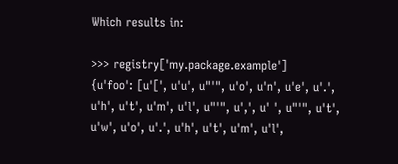Which results in:

>>> registry['my.package.example']
{u'foo': [u'[', u'u', u"'", u'o', u'n', u'e', u'.', u'h', u't', u'm', u'l', u"'", u',', u' ', u"'", u't', u'w', u'o', u'.', u'h', u't', u'm', u'l',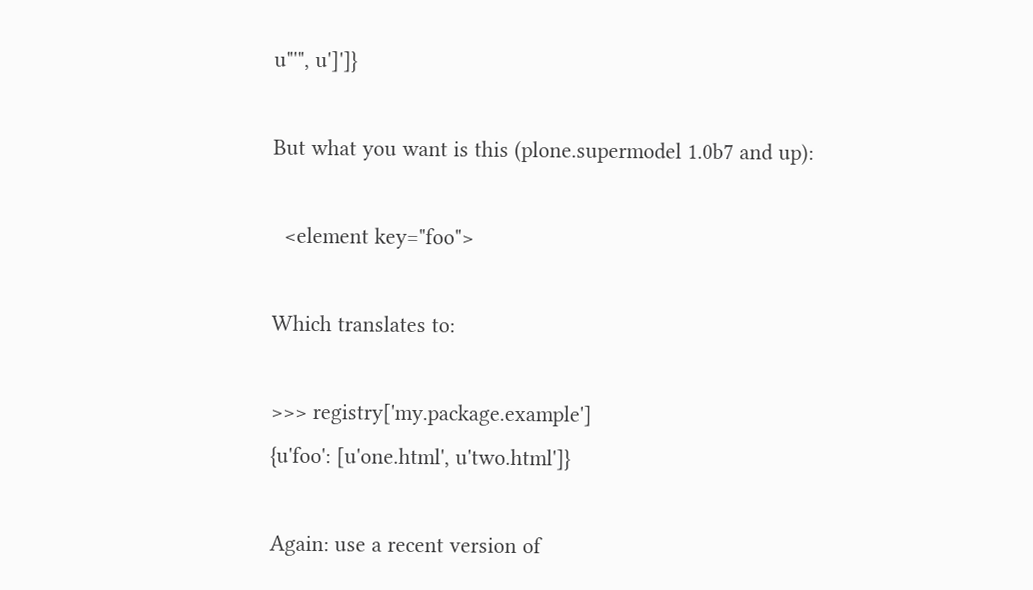u"'", u']']}

But what you want is this (plone.supermodel 1.0b7 and up):

  <element key="foo">

Which translates to:

>>> registry['my.package.example']
{u'foo': [u'one.html', u'two.html']}

Again: use a recent version of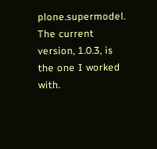plone.supermodel. The current version, 1.0.3, is the one I worked with.